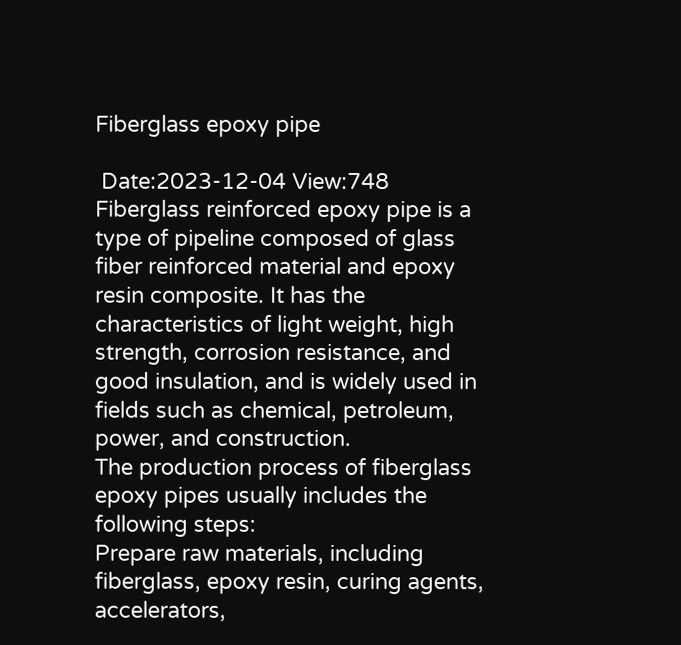Fiberglass epoxy pipe

 Date:2023-12-04 View:748
Fiberglass reinforced epoxy pipe is a type of pipeline composed of glass fiber reinforced material and epoxy resin composite. It has the characteristics of light weight, high strength, corrosion resistance, and good insulation, and is widely used in fields such as chemical, petroleum, power, and construction.
The production process of fiberglass epoxy pipes usually includes the following steps:
Prepare raw materials, including fiberglass, epoxy resin, curing agents, accelerators,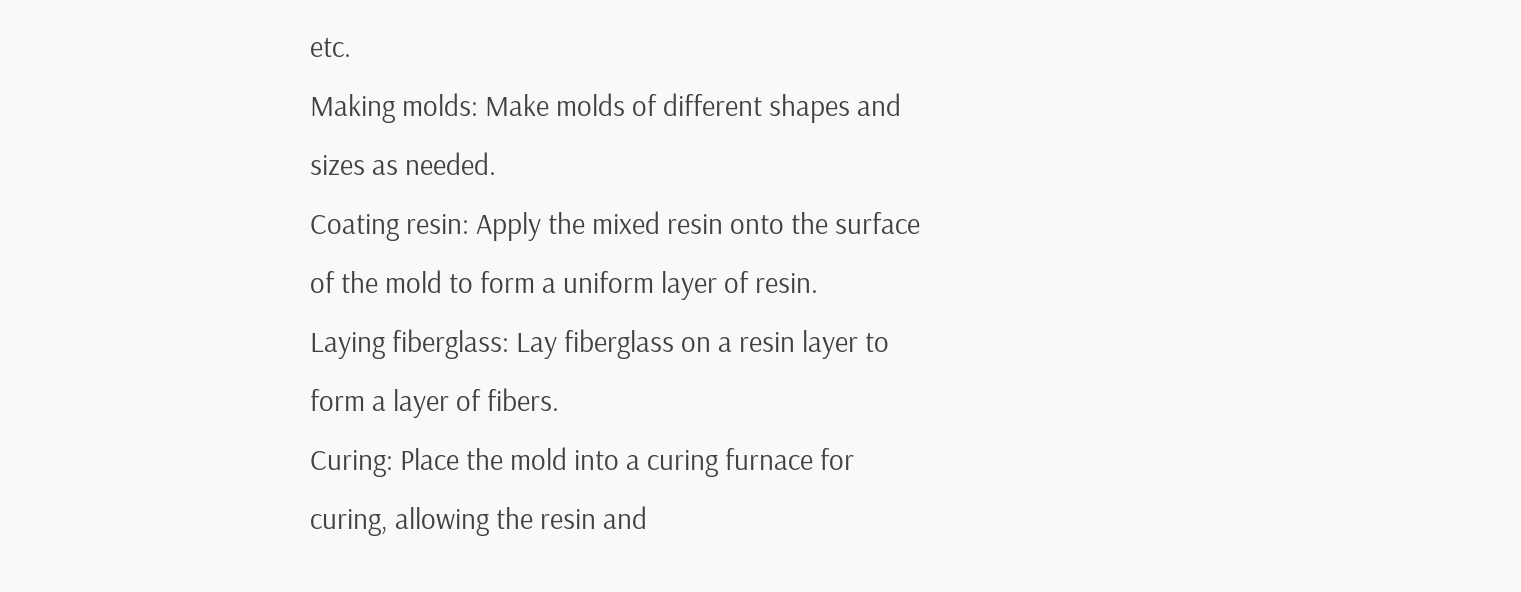etc.
Making molds: Make molds of different shapes and sizes as needed.
Coating resin: Apply the mixed resin onto the surface of the mold to form a uniform layer of resin.
Laying fiberglass: Lay fiberglass on a resin layer to form a layer of fibers.
Curing: Place the mold into a curing furnace for curing, allowing the resin and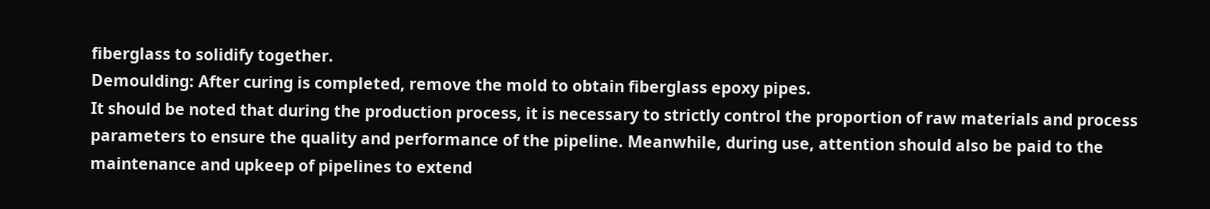fiberglass to solidify together.
Demoulding: After curing is completed, remove the mold to obtain fiberglass epoxy pipes.
It should be noted that during the production process, it is necessary to strictly control the proportion of raw materials and process parameters to ensure the quality and performance of the pipeline. Meanwhile, during use, attention should also be paid to the maintenance and upkeep of pipelines to extend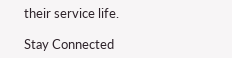their service life.

Stay Connected